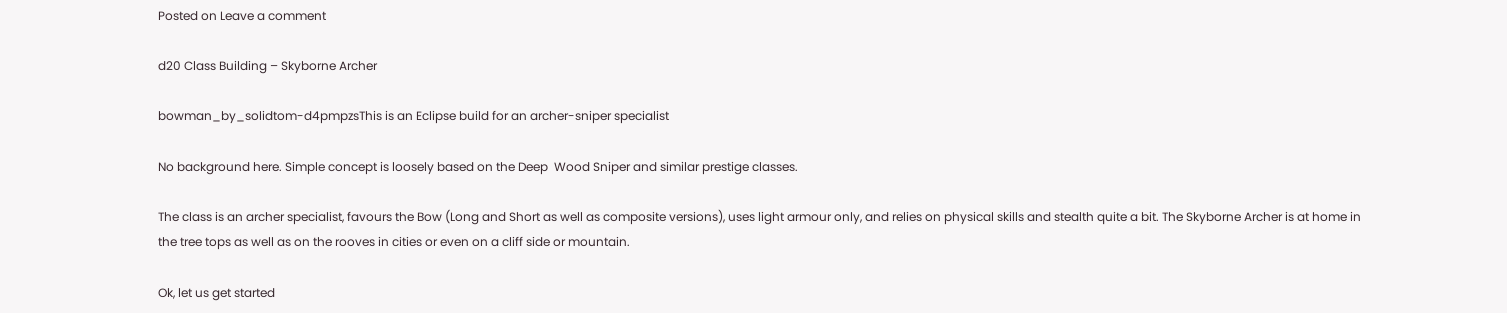Posted on Leave a comment

d20 Class Building – Skyborne Archer

bowman_by_solidtom-d4pmpzsThis is an Eclipse build for an archer-sniper specialist

No background here. Simple concept is loosely based on the Deep  Wood Sniper and similar prestige classes.

The class is an archer specialist, favours the Bow (Long and Short as well as composite versions), uses light armour only, and relies on physical skills and stealth quite a bit. The Skyborne Archer is at home in the tree tops as well as on the rooves in cities or even on a cliff side or mountain.

Ok, let us get started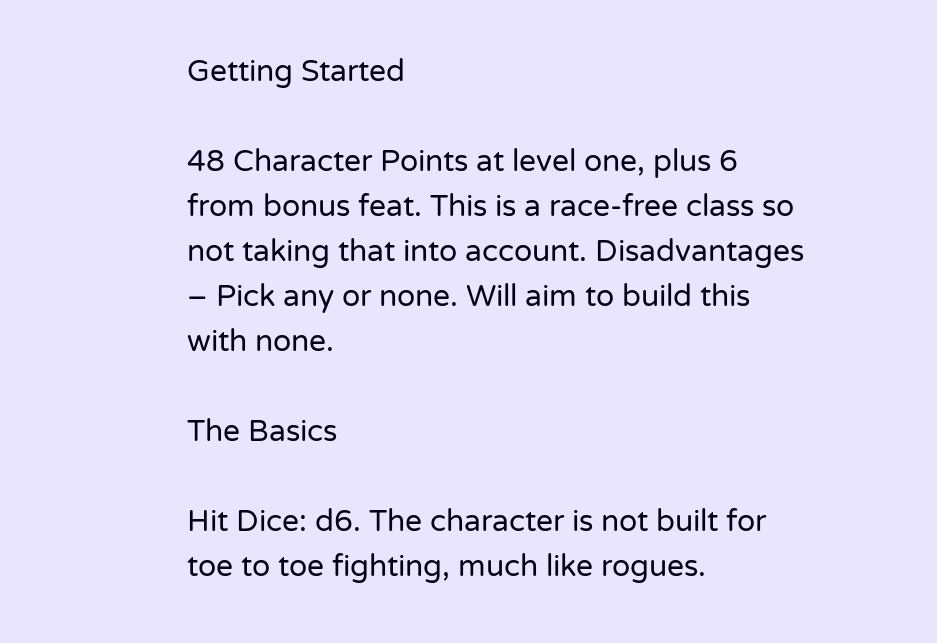Getting Started

48 Character Points at level one, plus 6 from bonus feat. This is a race-free class so not taking that into account. Disadvantages – Pick any or none. Will aim to build this with none.

The Basics

Hit Dice: d6. The character is not built for toe to toe fighting, much like rogues.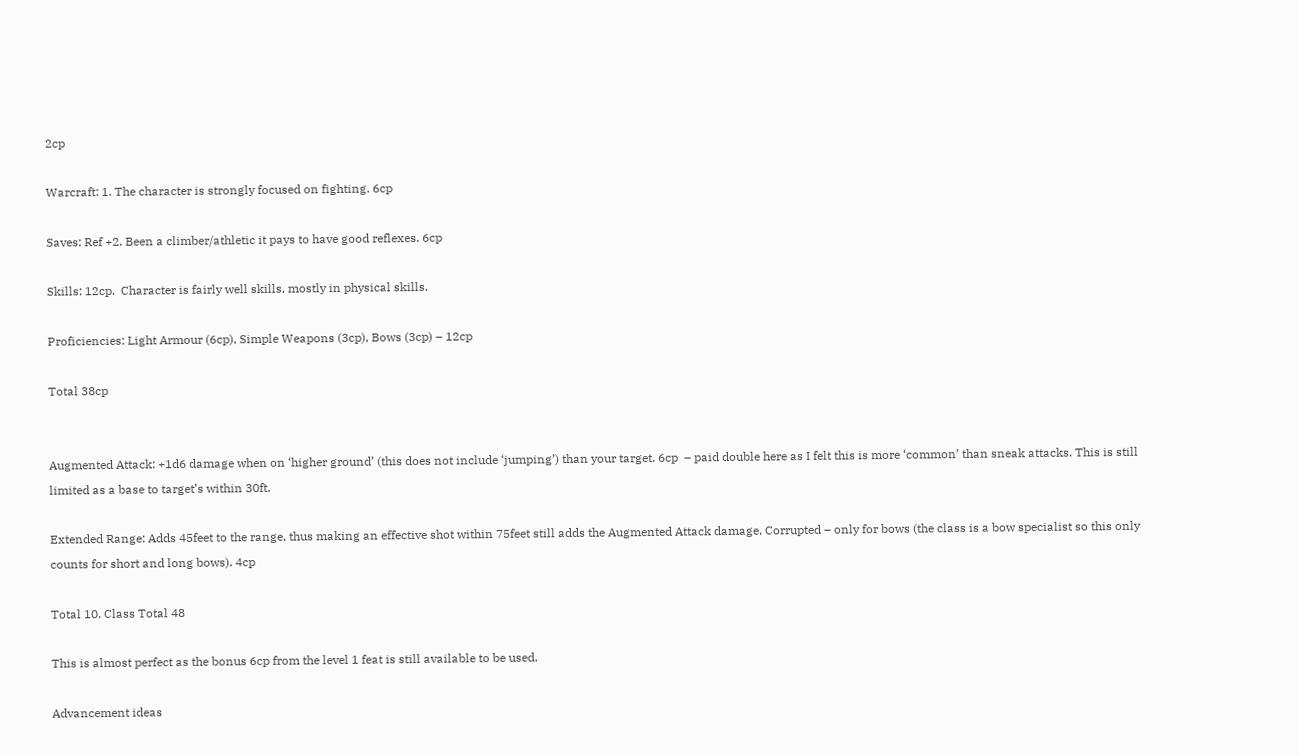2cp

Warcraft: 1. The character is strongly focused on fighting. 6cp

Saves: Ref +2. Been a climber/athletic it pays to have good reflexes. 6cp

Skills: 12cp.  Character is fairly well skills, mostly in physical skills.

Proficiencies: Light Armour (6cp), Simple Weapons (3cp), Bows (3cp) – 12cp

Total 38cp


Augmented Attack: +1d6 damage when on ‘higher ground’ (this does not include ‘jumping’) than your target. 6cp  – paid double here as I felt this is more ‘common’ than sneak attacks. This is still limited as a base to target’s within 30ft.

Extended Range: Adds 45feet to the range, thus making an effective shot within 75feet still adds the Augmented Attack damage. Corrupted – only for bows (the class is a bow specialist so this only counts for short and long bows). 4cp

Total 10. Class Total 48

This is almost perfect as the bonus 6cp from the level 1 feat is still available to be used.

Advancement ideas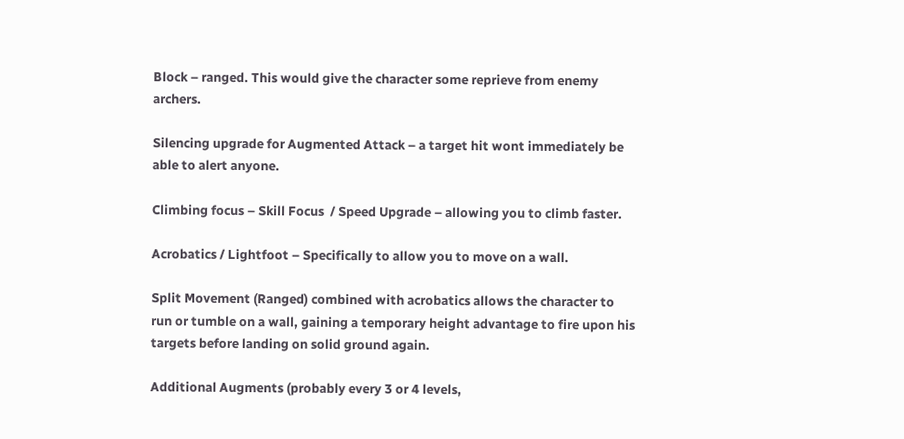Block – ranged. This would give the character some reprieve from enemy archers.

Silencing upgrade for Augmented Attack – a target hit wont immediately be able to alert anyone.

Climbing focus – Skill Focus  / Speed Upgrade – allowing you to climb faster.

Acrobatics / Lightfoot – Specifically to allow you to move on a wall.

Split Movement (Ranged) combined with acrobatics allows the character to run or tumble on a wall, gaining a temporary height advantage to fire upon his targets before landing on solid ground again.

Additional Augments (probably every 3 or 4 levels,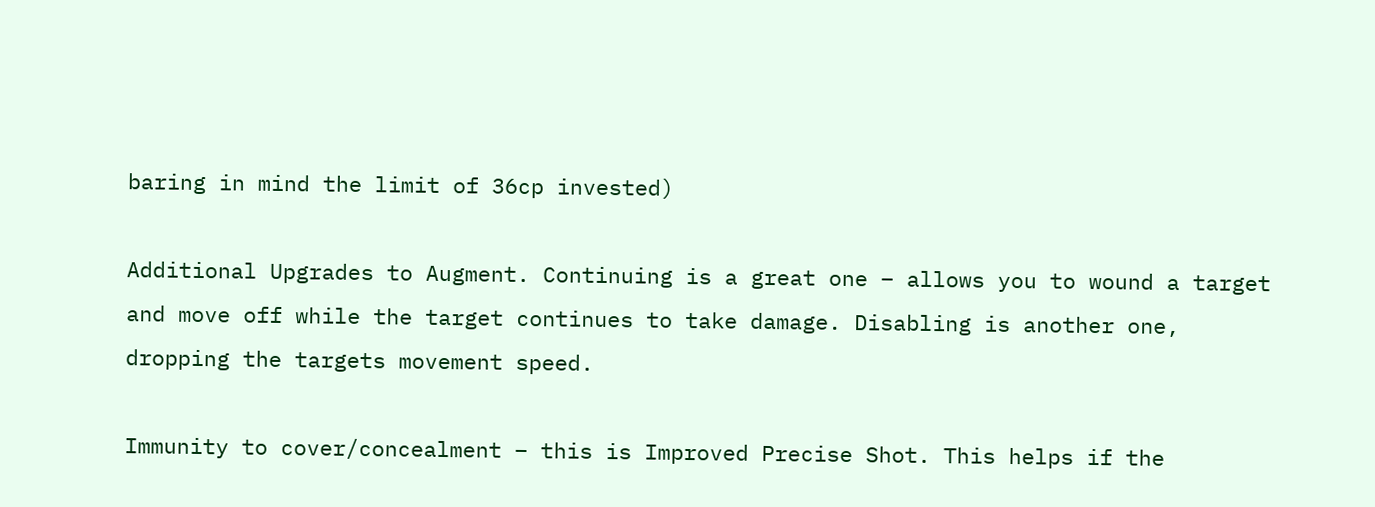baring in mind the limit of 36cp invested)

Additional Upgrades to Augment. Continuing is a great one – allows you to wound a target and move off while the target continues to take damage. Disabling is another one, dropping the targets movement speed.

Immunity to cover/concealment – this is Improved Precise Shot. This helps if the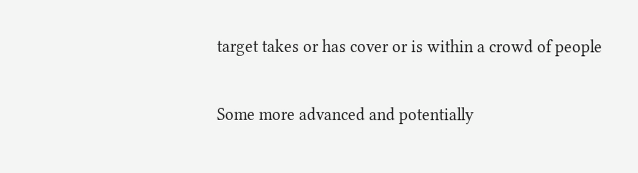target takes or has cover or is within a crowd of people

Some more advanced and potentially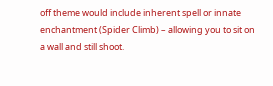off theme would include inherent spell or innate enchantment (Spider Climb) – allowing you to sit on a wall and still shoot.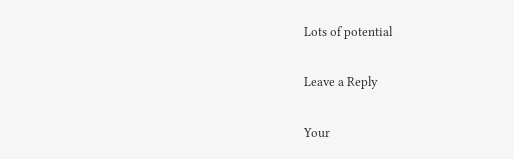Lots of potential

Leave a Reply

Your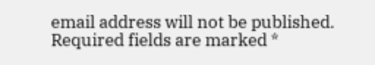email address will not be published. Required fields are marked *